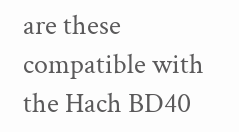are these compatible with the Hach BD40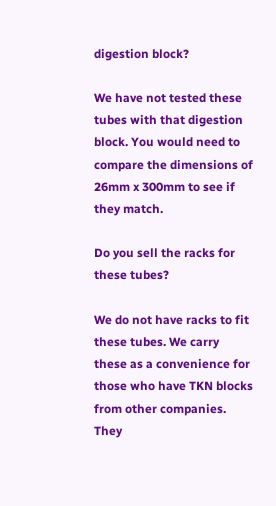digestion block?

We have not tested these tubes with that digestion block. You would need to compare the dimensions of 26mm x 300mm to see if they match.

Do you sell the racks for these tubes?

We do not have racks to fit these tubes. We carry these as a convenience for those who have TKN blocks from other companies. They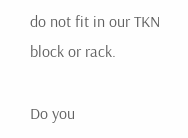do not fit in our TKN block or rack.

Do you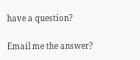have a question?

Email me the answer?